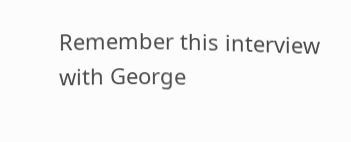Remember this interview with George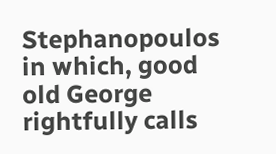Stephanopoulos in which, good old George rightfully calls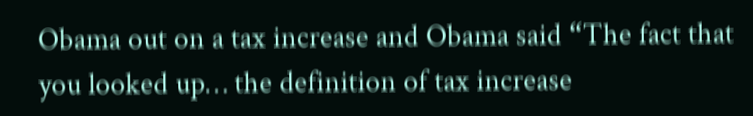Obama out on a tax increase and Obama said “The fact that you looked up… the definition of tax increase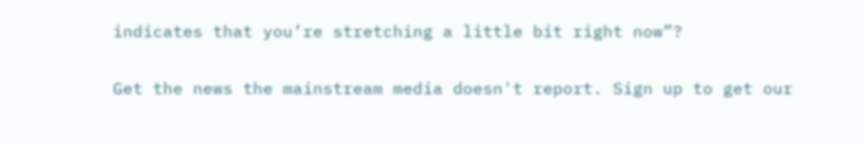indicates that you’re stretching a little bit right now”?

Get the news the mainstream media doesn't report. Sign up to get our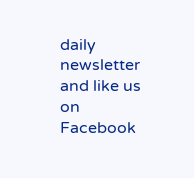daily newsletter and like us on Facebook